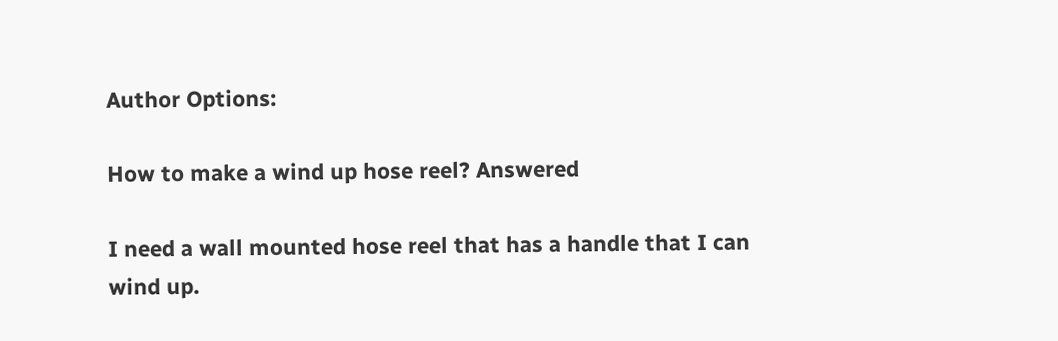Author Options:

How to make a wind up hose reel? Answered

I need a wall mounted hose reel that has a handle that I can wind up.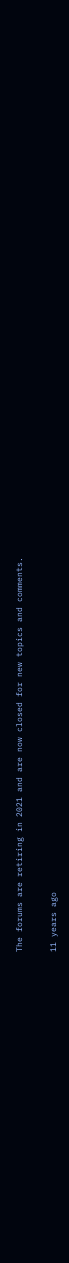The forums are retiring in 2021 and are now closed for new topics and comments.

11 years ago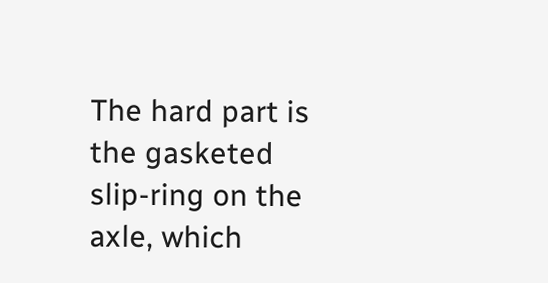The hard part is the gasketed slip-ring on the axle, which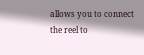allows you to connect the reel to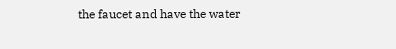the faucet and have the water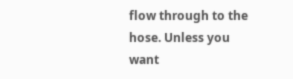flow through to the hose. Unless you want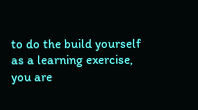to do the build yourself as a learning exercise, you are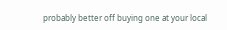probably better off buying one at your local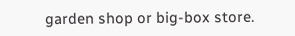garden shop or big-box store.